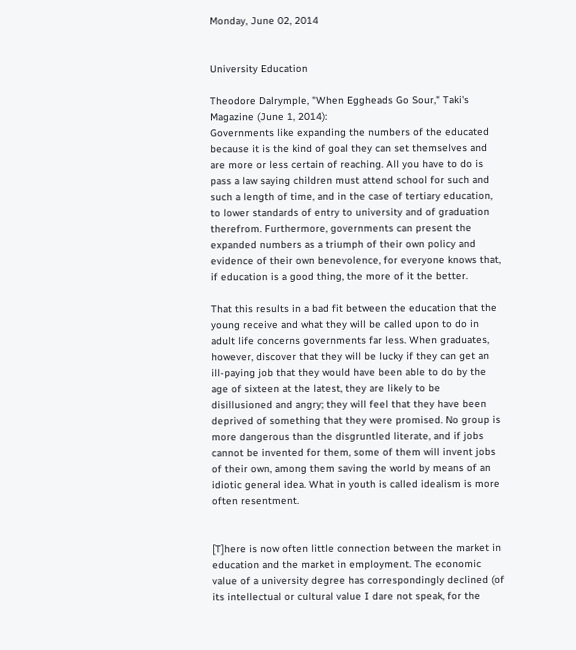Monday, June 02, 2014


University Education

Theodore Dalrymple, "When Eggheads Go Sour," Taki's Magazine (June 1, 2014):
Governments like expanding the numbers of the educated because it is the kind of goal they can set themselves and are more or less certain of reaching. All you have to do is pass a law saying children must attend school for such and such a length of time, and in the case of tertiary education, to lower standards of entry to university and of graduation therefrom. Furthermore, governments can present the expanded numbers as a triumph of their own policy and evidence of their own benevolence, for everyone knows that, if education is a good thing, the more of it the better.

That this results in a bad fit between the education that the young receive and what they will be called upon to do in adult life concerns governments far less. When graduates, however, discover that they will be lucky if they can get an ill-paying job that they would have been able to do by the age of sixteen at the latest, they are likely to be disillusioned and angry; they will feel that they have been deprived of something that they were promised. No group is more dangerous than the disgruntled literate, and if jobs cannot be invented for them, some of them will invent jobs of their own, among them saving the world by means of an idiotic general idea. What in youth is called idealism is more often resentment.


[T]here is now often little connection between the market in education and the market in employment. The economic value of a university degree has correspondingly declined (of its intellectual or cultural value I dare not speak, for the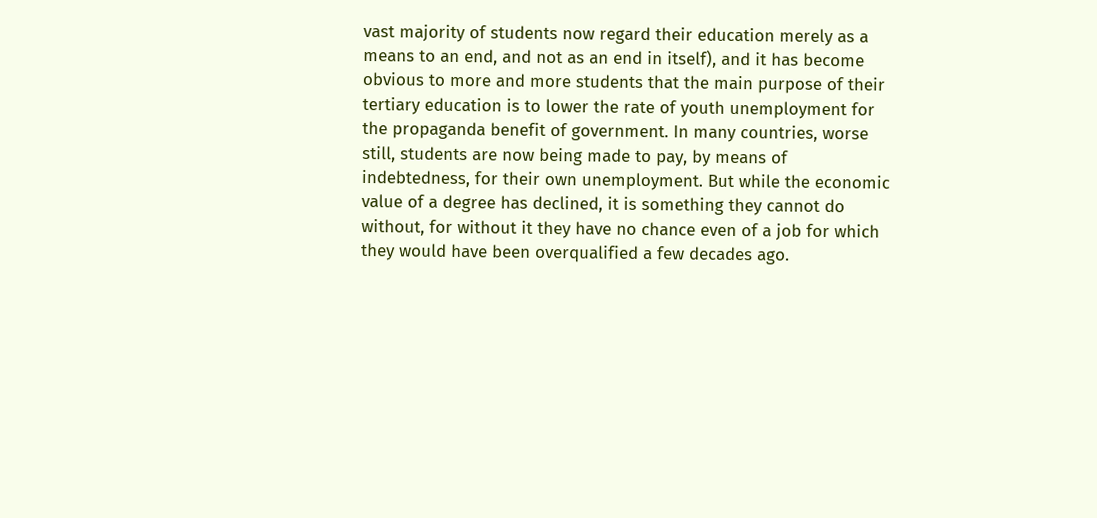vast majority of students now regard their education merely as a means to an end, and not as an end in itself), and it has become obvious to more and more students that the main purpose of their tertiary education is to lower the rate of youth unemployment for the propaganda benefit of government. In many countries, worse still, students are now being made to pay, by means of indebtedness, for their own unemployment. But while the economic value of a degree has declined, it is something they cannot do without, for without it they have no chance even of a job for which they would have been overqualified a few decades ago.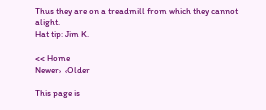Thus they are on a treadmill from which they cannot alight.
Hat tip: Jim K.

<< Home
Newer›  ‹Older

This page is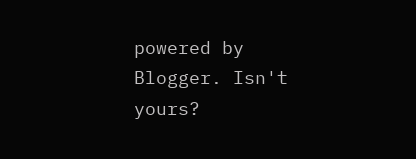powered by Blogger. Isn't yours?